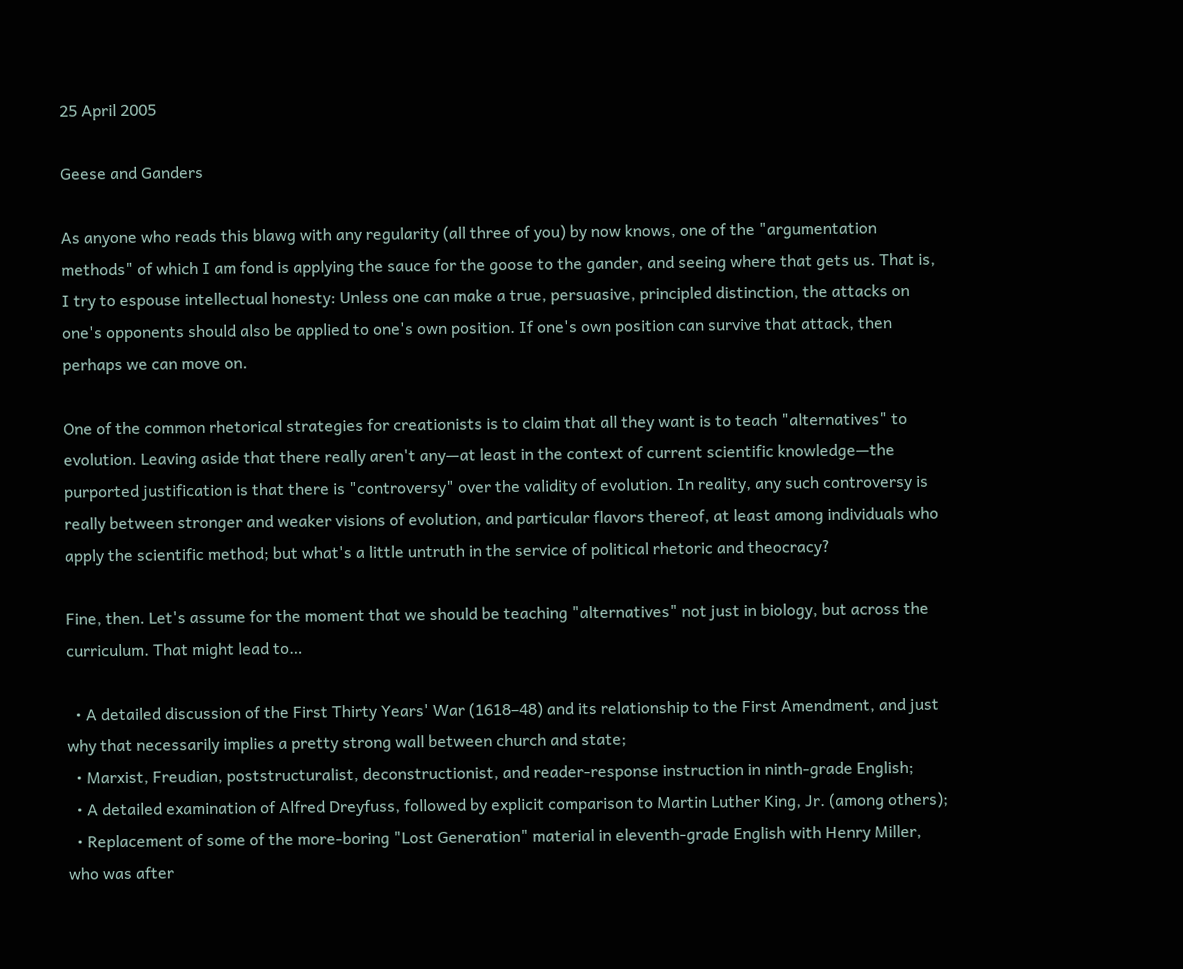25 April 2005

Geese and Ganders

As anyone who reads this blawg with any regularity (all three of you) by now knows, one of the "argumentation methods" of which I am fond is applying the sauce for the goose to the gander, and seeing where that gets us. That is, I try to espouse intellectual honesty: Unless one can make a true, persuasive, principled distinction, the attacks on one's opponents should also be applied to one's own position. If one's own position can survive that attack, then perhaps we can move on.

One of the common rhetorical strategies for creationists is to claim that all they want is to teach "alternatives" to evolution. Leaving aside that there really aren't any—at least in the context of current scientific knowledge—the purported justification is that there is "controversy" over the validity of evolution. In reality, any such controversy is really between stronger and weaker visions of evolution, and particular flavors thereof, at least among individuals who apply the scientific method; but what's a little untruth in the service of political rhetoric and theocracy?

Fine, then. Let's assume for the moment that we should be teaching "alternatives" not just in biology, but across the curriculum. That might lead to…

  • A detailed discussion of the First Thirty Years' War (1618–48) and its relationship to the First Amendment, and just why that necessarily implies a pretty strong wall between church and state;
  • Marxist, Freudian, poststructuralist, deconstructionist, and reader-response instruction in ninth-grade English;
  • A detailed examination of Alfred Dreyfuss, followed by explicit comparison to Martin Luther King, Jr. (among others);
  • Replacement of some of the more-boring "Lost Generation" material in eleventh-grade English with Henry Miller, who was after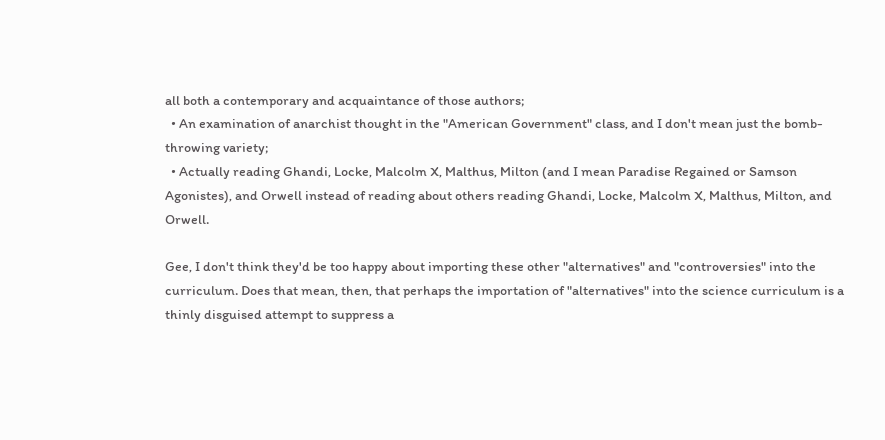all both a contemporary and acquaintance of those authors;
  • An examination of anarchist thought in the "American Government" class, and I don't mean just the bomb-throwing variety;
  • Actually reading Ghandi, Locke, Malcolm X, Malthus, Milton (and I mean Paradise Regained or Samson Agonistes), and Orwell instead of reading about others reading Ghandi, Locke, Malcolm X, Malthus, Milton, and Orwell.

Gee, I don't think they'd be too happy about importing these other "alternatives" and "controversies" into the curriculum. Does that mean, then, that perhaps the importation of "alternatives" into the science curriculum is a thinly disguised attempt to suppress a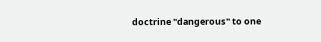doctrine "dangerous" to one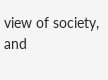view of society, and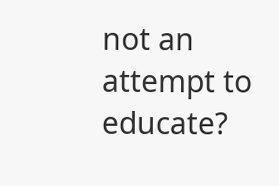not an attempt to educate?